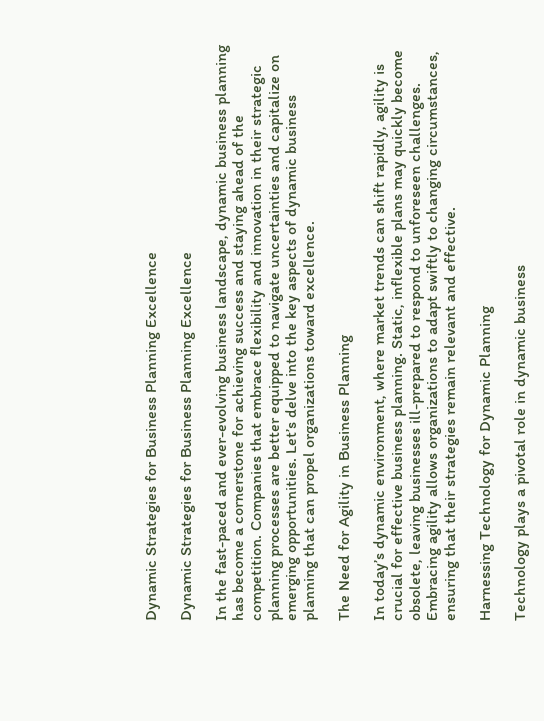Dynamic Strategies for Business Planning Excellence

Dynamic Strategies for Business Planning Excellence

In the fast-paced and ever-evolving business landscape, dynamic business planning has become a cornerstone for achieving success and staying ahead of the competition. Companies that embrace flexibility and innovation in their strategic planning processes are better equipped to navigate uncertainties and capitalize on emerging opportunities. Let’s delve into the key aspects of dynamic business planning that can propel organizations toward excellence.

The Need for Agility in Business Planning

In today’s dynamic environment, where market trends can shift rapidly, agility is crucial for effective business planning. Static, inflexible plans may quickly become obsolete, leaving businesses ill-prepared to respond to unforeseen challenges. Embracing agility allows organizations to adapt swiftly to changing circumstances, ensuring that their strategies remain relevant and effective.

Harnessing Technology for Dynamic Planning

Technology plays a pivotal role in dynamic business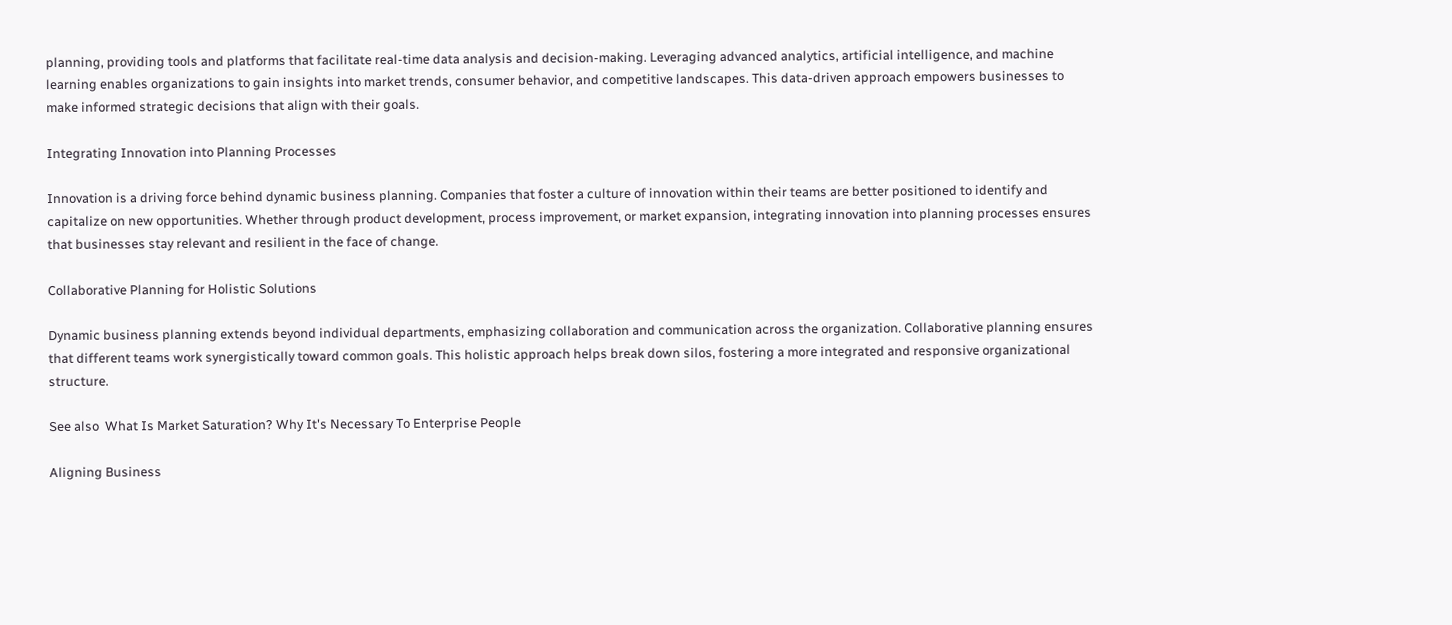planning, providing tools and platforms that facilitate real-time data analysis and decision-making. Leveraging advanced analytics, artificial intelligence, and machine learning enables organizations to gain insights into market trends, consumer behavior, and competitive landscapes. This data-driven approach empowers businesses to make informed strategic decisions that align with their goals.

Integrating Innovation into Planning Processes

Innovation is a driving force behind dynamic business planning. Companies that foster a culture of innovation within their teams are better positioned to identify and capitalize on new opportunities. Whether through product development, process improvement, or market expansion, integrating innovation into planning processes ensures that businesses stay relevant and resilient in the face of change.

Collaborative Planning for Holistic Solutions

Dynamic business planning extends beyond individual departments, emphasizing collaboration and communication across the organization. Collaborative planning ensures that different teams work synergistically toward common goals. This holistic approach helps break down silos, fostering a more integrated and responsive organizational structure.

See also  What Is Market Saturation? Why It's Necessary To Enterprise People

Aligning Business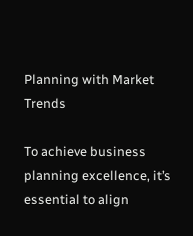Planning with Market Trends

To achieve business planning excellence, it’s essential to align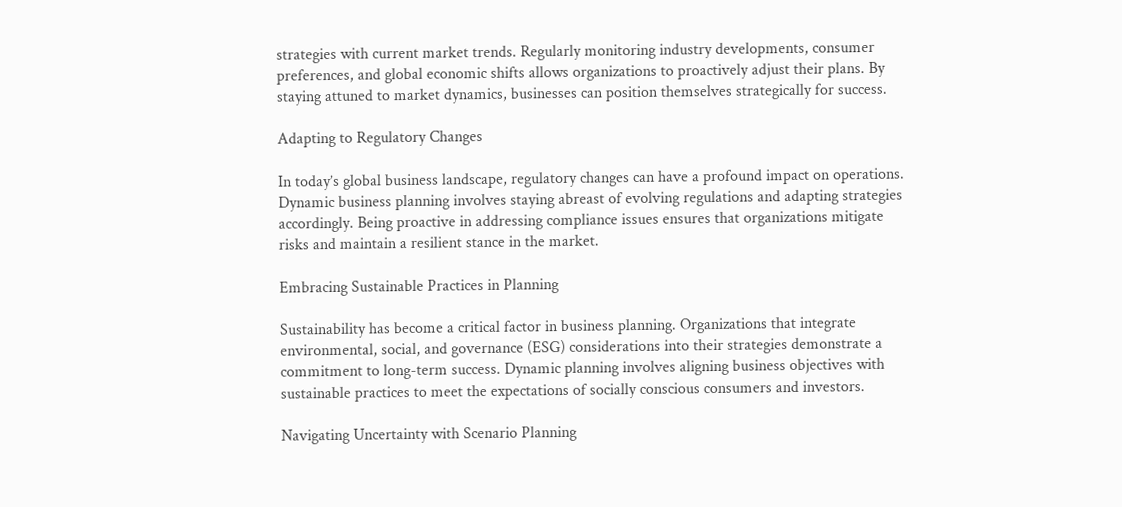strategies with current market trends. Regularly monitoring industry developments, consumer preferences, and global economic shifts allows organizations to proactively adjust their plans. By staying attuned to market dynamics, businesses can position themselves strategically for success.

Adapting to Regulatory Changes

In today’s global business landscape, regulatory changes can have a profound impact on operations. Dynamic business planning involves staying abreast of evolving regulations and adapting strategies accordingly. Being proactive in addressing compliance issues ensures that organizations mitigate risks and maintain a resilient stance in the market.

Embracing Sustainable Practices in Planning

Sustainability has become a critical factor in business planning. Organizations that integrate environmental, social, and governance (ESG) considerations into their strategies demonstrate a commitment to long-term success. Dynamic planning involves aligning business objectives with sustainable practices to meet the expectations of socially conscious consumers and investors.

Navigating Uncertainty with Scenario Planning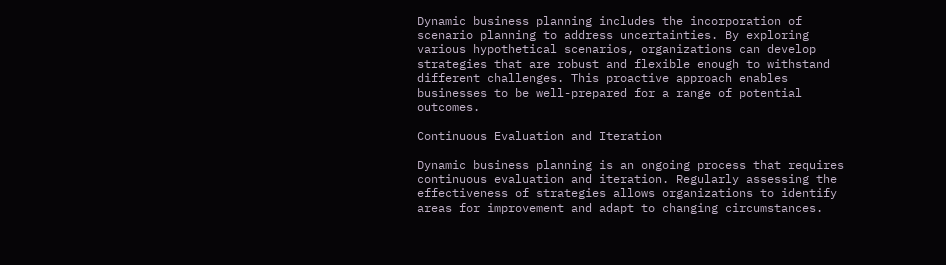Dynamic business planning includes the incorporation of scenario planning to address uncertainties. By exploring various hypothetical scenarios, organizations can develop strategies that are robust and flexible enough to withstand different challenges. This proactive approach enables businesses to be well-prepared for a range of potential outcomes.

Continuous Evaluation and Iteration

Dynamic business planning is an ongoing process that requires continuous evaluation and iteration. Regularly assessing the effectiveness of strategies allows organizations to identify areas for improvement and adapt to changing circumstances.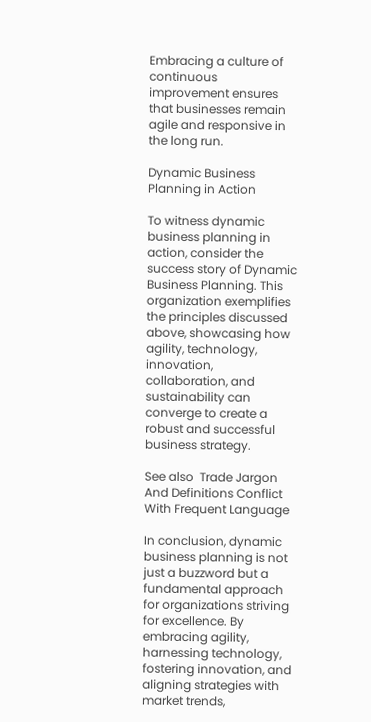Embracing a culture of continuous improvement ensures that businesses remain agile and responsive in the long run.

Dynamic Business Planning in Action

To witness dynamic business planning in action, consider the success story of Dynamic Business Planning. This organization exemplifies the principles discussed above, showcasing how agility, technology, innovation, collaboration, and sustainability can converge to create a robust and successful business strategy.

See also  Trade Jargon And Definitions Conflict With Frequent Language

In conclusion, dynamic business planning is not just a buzzword but a fundamental approach for organizations striving for excellence. By embracing agility, harnessing technology, fostering innovation, and aligning strategies with market trends,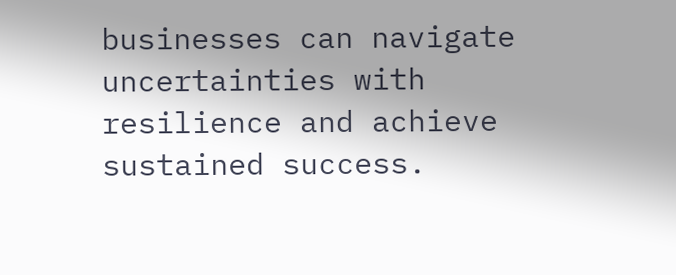businesses can navigate uncertainties with resilience and achieve sustained success.